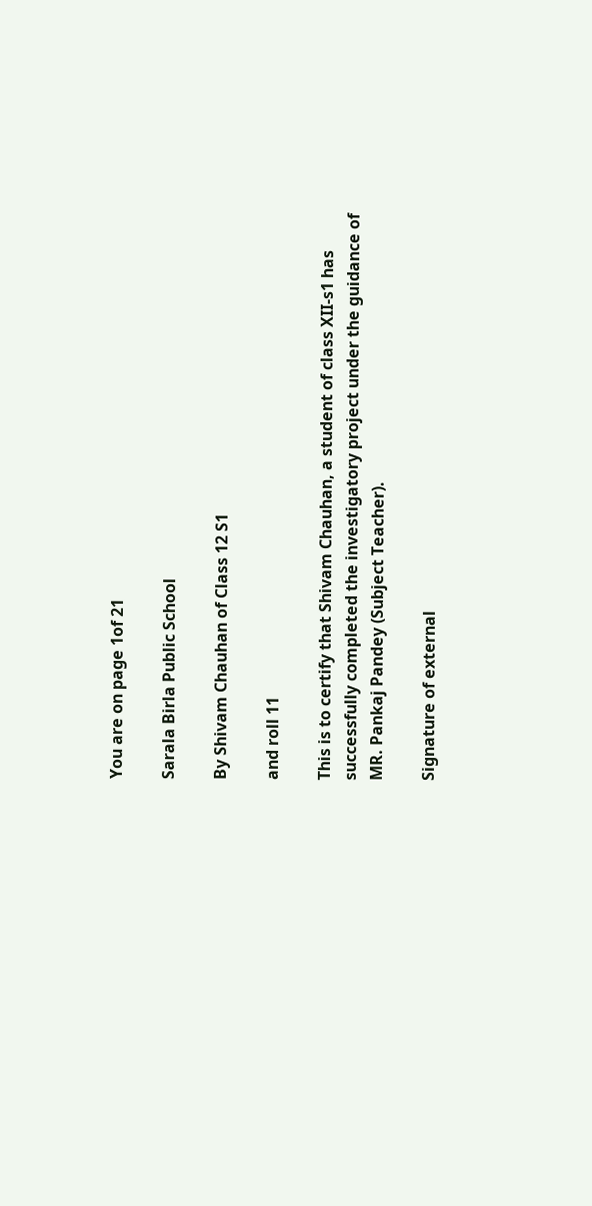You are on page 1of 21

Sarala Birla Public School

By Shivam Chauhan of Class 12 S1

and roll 11

This is to certify that Shivam Chauhan, a student of class XII-s1 has
successfully completed the investigatory project under the guidance of
MR. Pankaj Pandey (Subject Teacher).

Signature of external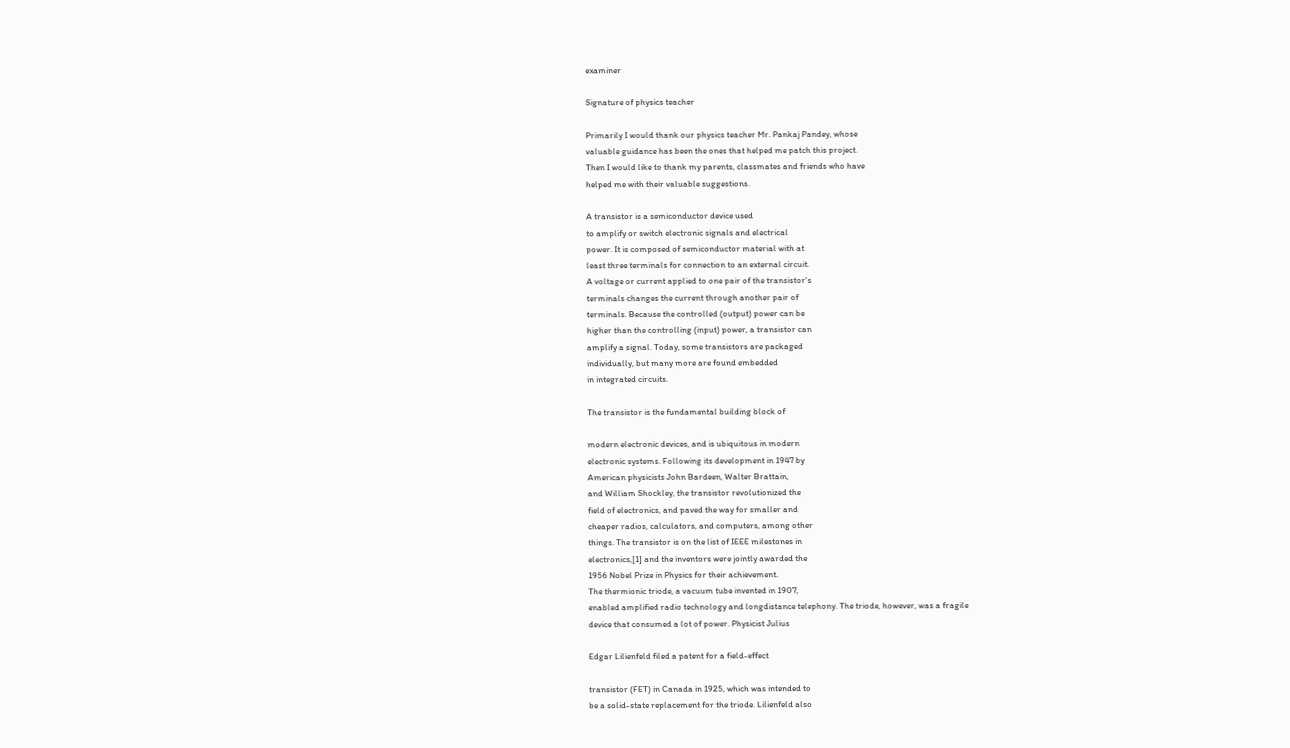examiner

Signature of physics teacher

Primarily I would thank our physics teacher Mr. Pankaj Pandey, whose
valuable guidance has been the ones that helped me patch this project.
Then I would like to thank my parents, classmates and friends who have
helped me with their valuable suggestions.

A transistor is a semiconductor device used
to amplify or switch electronic signals and electrical
power. It is composed of semiconductor material with at
least three terminals for connection to an external circuit.
A voltage or current applied to one pair of the transistor's
terminals changes the current through another pair of
terminals. Because the controlled (output) power can be
higher than the controlling (input) power, a transistor can
amplify a signal. Today, some transistors are packaged
individually, but many more are found embedded
in integrated circuits.

The transistor is the fundamental building block of

modern electronic devices, and is ubiquitous in modern
electronic systems. Following its development in 1947 by
American physicists John Bardeen, Walter Brattain,
and William Shockley, the transistor revolutionized the
field of electronics, and paved the way for smaller and
cheaper radios, calculators, and computers, among other
things. The transistor is on the list of IEEE milestones in
electronics,[1] and the inventors were jointly awarded the
1956 Nobel Prize in Physics for their achievement.
The thermionic triode, a vacuum tube invented in 1907,
enabled amplified radio technology and longdistance telephony. The triode, however, was a fragile
device that consumed a lot of power. Physicist Julius

Edgar Lilienfeld filed a patent for a field-effect

transistor (FET) in Canada in 1925, which was intended to
be a solid-state replacement for the triode. Lilienfeld also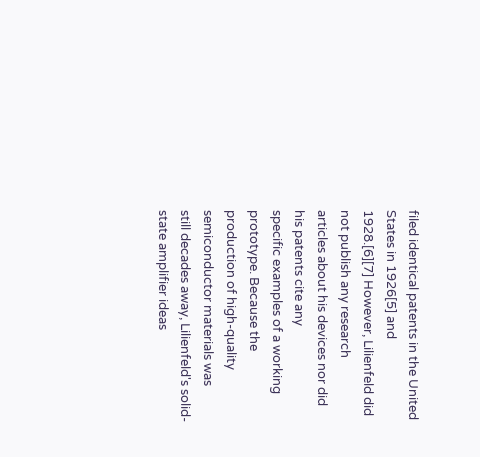filed identical patents in the United States in 1926[5] and
1928.[6][7] However, Lilienfeld did not publish any research
articles about his devices nor did his patents cite any
specific examples of a working prototype. Because the
production of high-quality semiconductor materials was
still decades away, Lilienfeld's solid-state amplifier ideas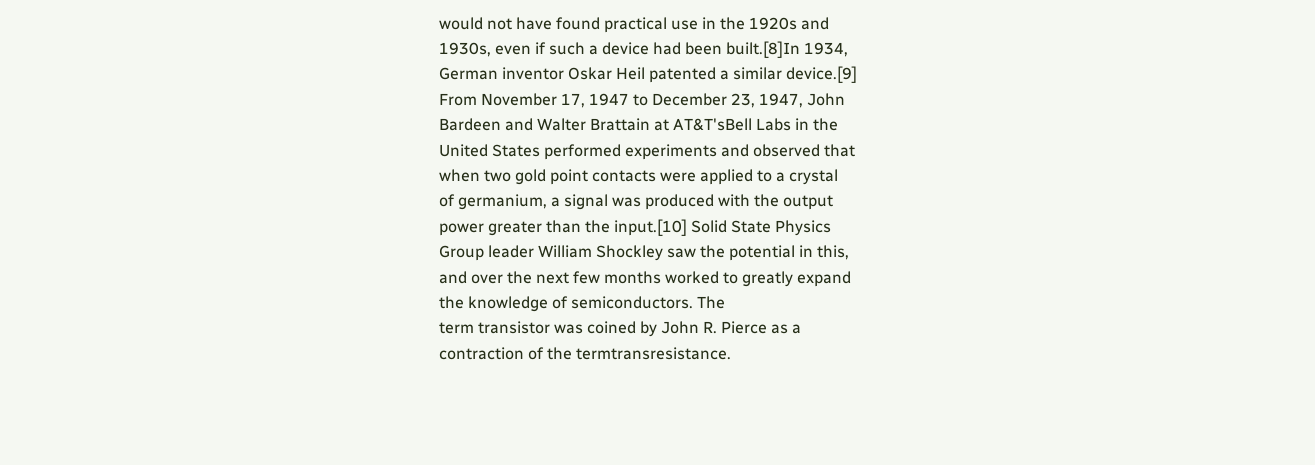would not have found practical use in the 1920s and
1930s, even if such a device had been built.[8]In 1934,
German inventor Oskar Heil patented a similar device.[9]
From November 17, 1947 to December 23, 1947, John
Bardeen and Walter Brattain at AT&T'sBell Labs in the
United States performed experiments and observed that
when two gold point contacts were applied to a crystal
of germanium, a signal was produced with the output
power greater than the input.[10] Solid State Physics
Group leader William Shockley saw the potential in this,
and over the next few months worked to greatly expand
the knowledge of semiconductors. The
term transistor was coined by John R. Pierce as a
contraction of the termtransresistance.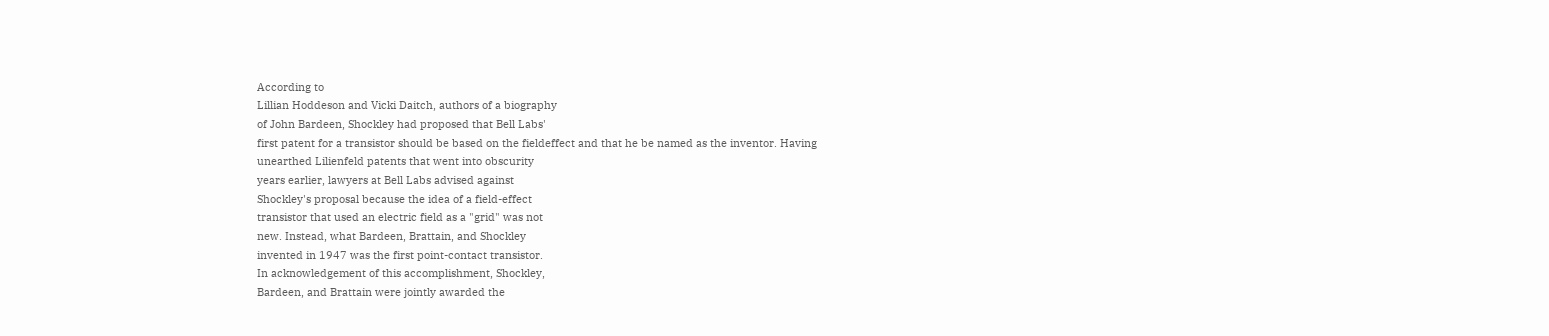According to
Lillian Hoddeson and Vicki Daitch, authors of a biography
of John Bardeen, Shockley had proposed that Bell Labs'
first patent for a transistor should be based on the fieldeffect and that he be named as the inventor. Having
unearthed Lilienfeld patents that went into obscurity
years earlier, lawyers at Bell Labs advised against
Shockley's proposal because the idea of a field-effect
transistor that used an electric field as a "grid" was not
new. Instead, what Bardeen, Brattain, and Shockley
invented in 1947 was the first point-contact transistor.
In acknowledgement of this accomplishment, Shockley,
Bardeen, and Brattain were jointly awarded the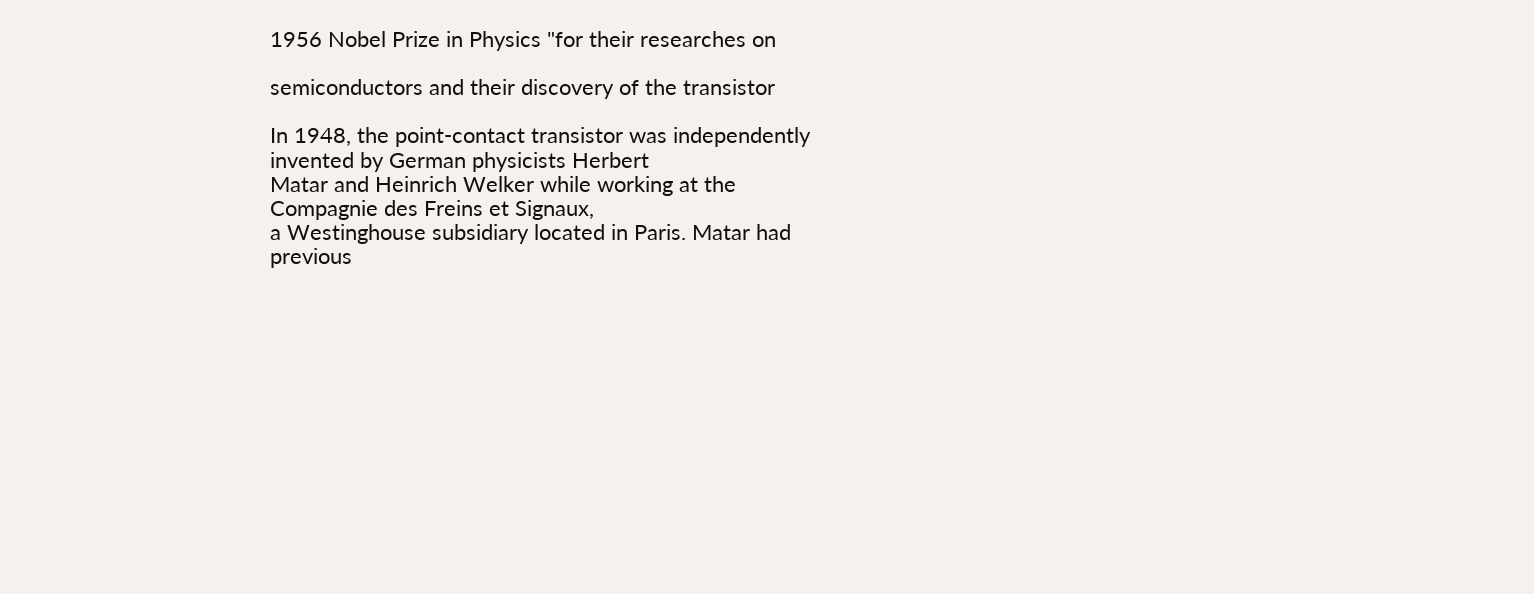1956 Nobel Prize in Physics "for their researches on

semiconductors and their discovery of the transistor

In 1948, the point-contact transistor was independently
invented by German physicists Herbert
Matar and Heinrich Welker while working at the
Compagnie des Freins et Signaux,
a Westinghouse subsidiary located in Paris. Matar had
previous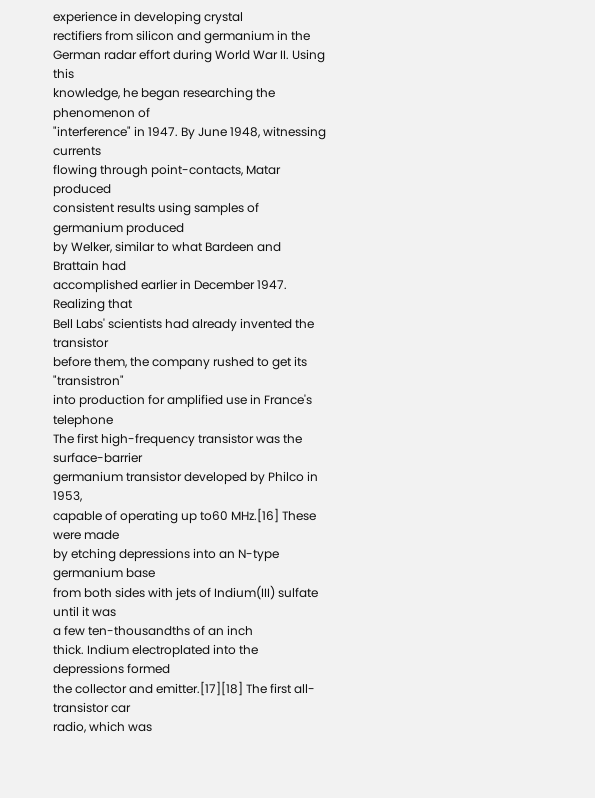experience in developing crystal
rectifiers from silicon and germanium in the
German radar effort during World War II. Using this
knowledge, he began researching the phenomenon of
"interference" in 1947. By June 1948, witnessing currents
flowing through point-contacts, Matar produced
consistent results using samples of germanium produced
by Welker, similar to what Bardeen and Brattain had
accomplished earlier in December 1947. Realizing that
Bell Labs' scientists had already invented the transistor
before them, the company rushed to get its "transistron"
into production for amplified use in France's telephone
The first high-frequency transistor was the surface-barrier
germanium transistor developed by Philco in 1953,
capable of operating up to60 MHz.[16] These were made
by etching depressions into an N-type germanium base
from both sides with jets of Indium(III) sulfate until it was
a few ten-thousandths of an inch
thick. Indium electroplated into the depressions formed
the collector and emitter.[17][18] The first all-transistor car
radio, which was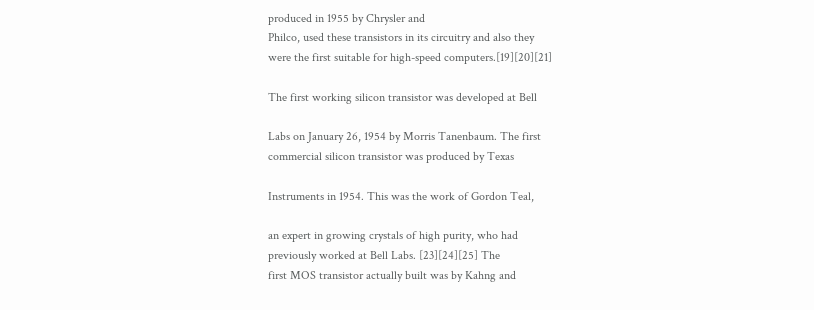produced in 1955 by Chrysler and
Philco, used these transistors in its circuitry and also they
were the first suitable for high-speed computers.[19][20][21]

The first working silicon transistor was developed at Bell

Labs on January 26, 1954 by Morris Tanenbaum. The first
commercial silicon transistor was produced by Texas

Instruments in 1954. This was the work of Gordon Teal,

an expert in growing crystals of high purity, who had
previously worked at Bell Labs. [23][24][25] The
first MOS transistor actually built was by Kahng and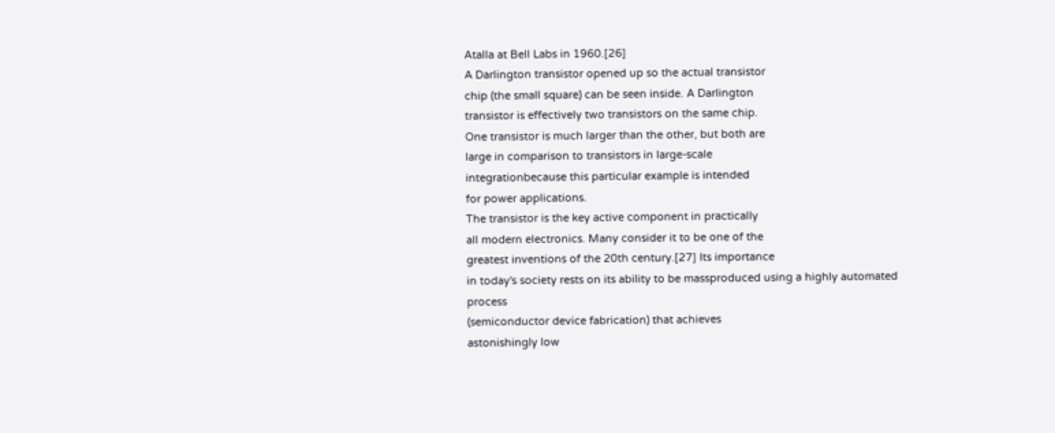Atalla at Bell Labs in 1960.[26]
A Darlington transistor opened up so the actual transistor
chip (the small square) can be seen inside. A Darlington
transistor is effectively two transistors on the same chip.
One transistor is much larger than the other, but both are
large in comparison to transistors in large-scale
integrationbecause this particular example is intended
for power applications.
The transistor is the key active component in practically
all modern electronics. Many consider it to be one of the
greatest inventions of the 20th century.[27] Its importance
in today's society rests on its ability to be massproduced using a highly automated process
(semiconductor device fabrication) that achieves
astonishingly low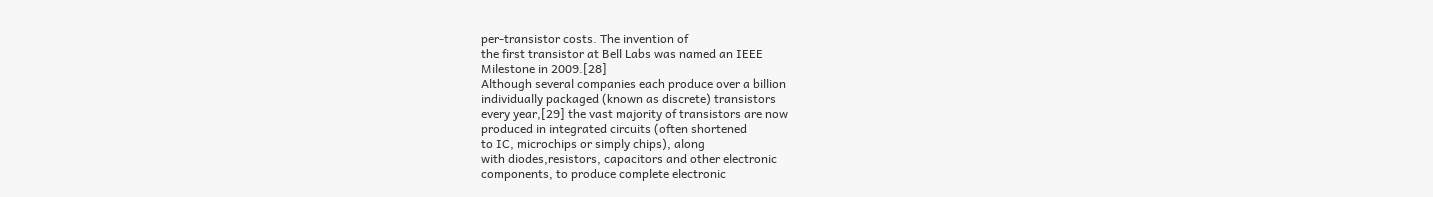per-transistor costs. The invention of
the first transistor at Bell Labs was named an IEEE
Milestone in 2009.[28]
Although several companies each produce over a billion
individually packaged (known as discrete) transistors
every year,[29] the vast majority of transistors are now
produced in integrated circuits (often shortened
to IC, microchips or simply chips), along
with diodes,resistors, capacitors and other electronic
components, to produce complete electronic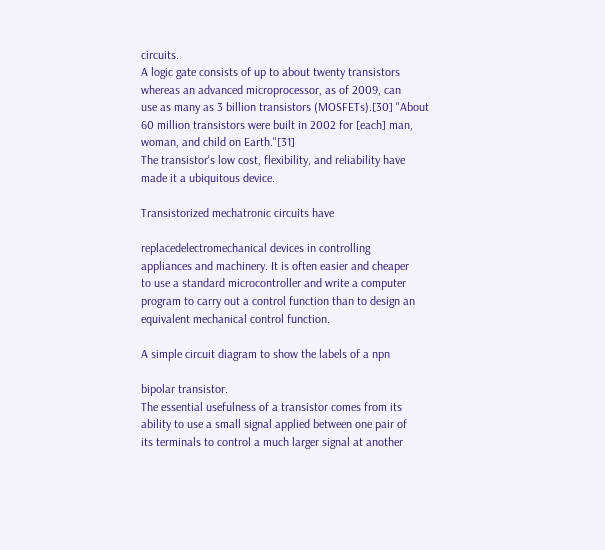circuits.
A logic gate consists of up to about twenty transistors
whereas an advanced microprocessor, as of 2009, can
use as many as 3 billion transistors (MOSFETs).[30] "About
60 million transistors were built in 2002 for [each] man,
woman, and child on Earth."[31]
The transistor's low cost, flexibility, and reliability have
made it a ubiquitous device.

Transistorized mechatronic circuits have

replacedelectromechanical devices in controlling
appliances and machinery. It is often easier and cheaper
to use a standard microcontroller and write a computer
program to carry out a control function than to design an
equivalent mechanical control function.

A simple circuit diagram to show the labels of a npn

bipolar transistor.
The essential usefulness of a transistor comes from its
ability to use a small signal applied between one pair of
its terminals to control a much larger signal at another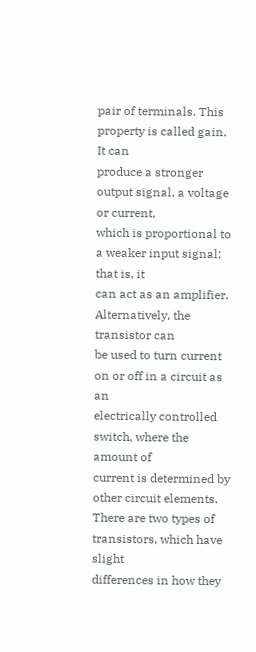pair of terminals. This property is called gain. It can
produce a stronger output signal, a voltage or current,
which is proportional to a weaker input signal; that is, it
can act as an amplifier. Alternatively, the transistor can
be used to turn current on or off in a circuit as an
electrically controlled switch, where the amount of
current is determined by other circuit elements.
There are two types of transistors, which have slight
differences in how they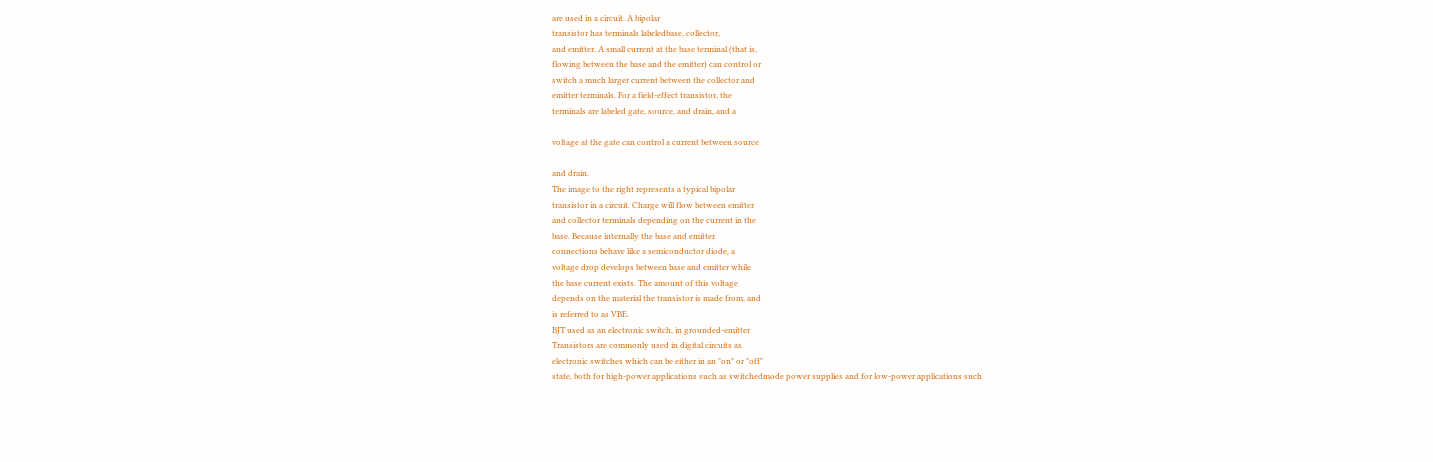are used in a circuit. A bipolar
transistor has terminals labeledbase, collector,
and emitter. A small current at the base terminal (that is,
flowing between the base and the emitter) can control or
switch a much larger current between the collector and
emitter terminals. For a field-effect transistor, the
terminals are labeled gate, source, and drain, and a

voltage at the gate can control a current between source

and drain.
The image to the right represents a typical bipolar
transistor in a circuit. Charge will flow between emitter
and collector terminals depending on the current in the
base. Because internally the base and emitter
connections behave like a semiconductor diode, a
voltage drop develops between base and emitter while
the base current exists. The amount of this voltage
depends on the material the transistor is made from, and
is referred to as VBE.
BJT used as an electronic switch, in grounded-emitter
Transistors are commonly used in digital circuits as
electronic switches which can be either in an "on" or "off"
state, both for high-power applications such as switchedmode power supplies and for low-power applications such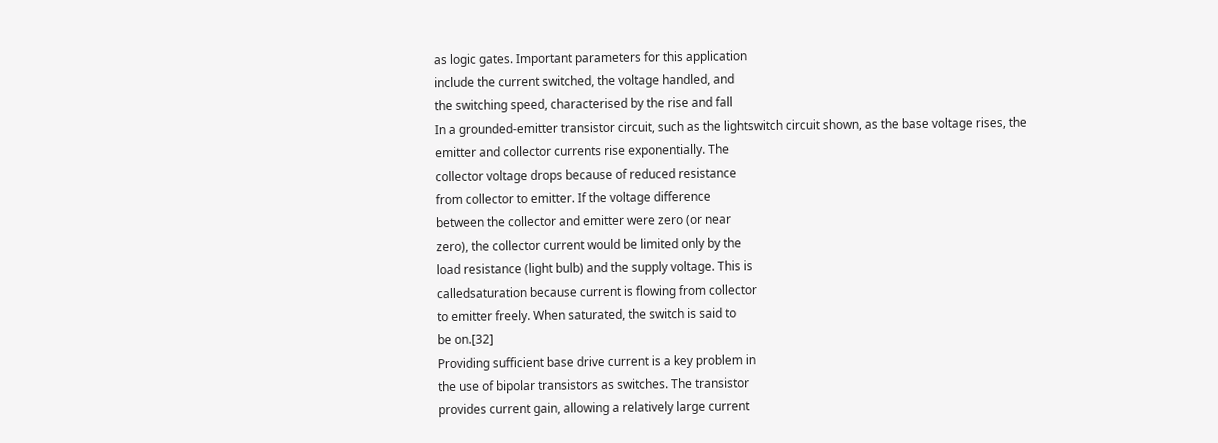as logic gates. Important parameters for this application
include the current switched, the voltage handled, and
the switching speed, characterised by the rise and fall
In a grounded-emitter transistor circuit, such as the lightswitch circuit shown, as the base voltage rises, the
emitter and collector currents rise exponentially. The
collector voltage drops because of reduced resistance
from collector to emitter. If the voltage difference
between the collector and emitter were zero (or near
zero), the collector current would be limited only by the
load resistance (light bulb) and the supply voltage. This is
calledsaturation because current is flowing from collector
to emitter freely. When saturated, the switch is said to
be on.[32]
Providing sufficient base drive current is a key problem in
the use of bipolar transistors as switches. The transistor
provides current gain, allowing a relatively large current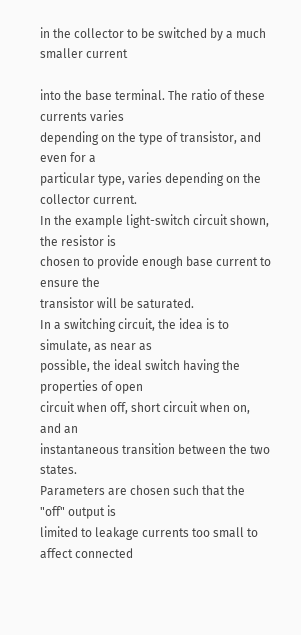in the collector to be switched by a much smaller current

into the base terminal. The ratio of these currents varies
depending on the type of transistor, and even for a
particular type, varies depending on the collector current.
In the example light-switch circuit shown, the resistor is
chosen to provide enough base current to ensure the
transistor will be saturated.
In a switching circuit, the idea is to simulate, as near as
possible, the ideal switch having the properties of open
circuit when off, short circuit when on, and an
instantaneous transition between the two states.
Parameters are chosen such that the "off" output is
limited to leakage currents too small to affect connected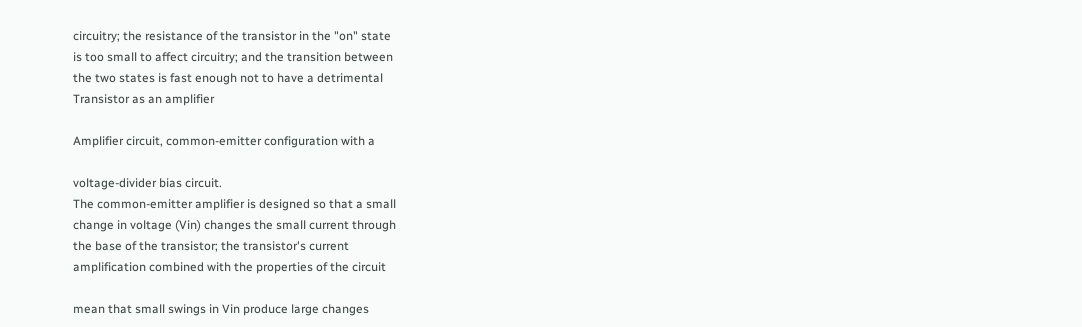circuitry; the resistance of the transistor in the "on" state
is too small to affect circuitry; and the transition between
the two states is fast enough not to have a detrimental
Transistor as an amplifier

Amplifier circuit, common-emitter configuration with a

voltage-divider bias circuit.
The common-emitter amplifier is designed so that a small
change in voltage (Vin) changes the small current through
the base of the transistor; the transistor's current
amplification combined with the properties of the circuit

mean that small swings in Vin produce large changes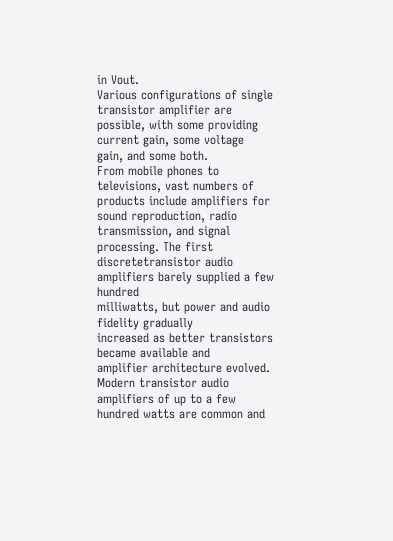in Vout.
Various configurations of single transistor amplifier are
possible, with some providing current gain, some voltage
gain, and some both.
From mobile phones to televisions, vast numbers of
products include amplifiers for sound reproduction, radio
transmission, and signal processing. The first discretetransistor audio amplifiers barely supplied a few hundred
milliwatts, but power and audio fidelity gradually
increased as better transistors became available and
amplifier architecture evolved.
Modern transistor audio amplifiers of up to a few
hundred watts are common and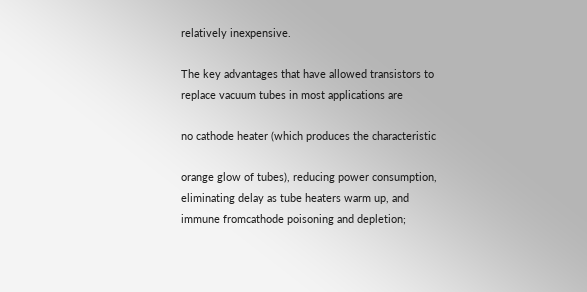relatively inexpensive.

The key advantages that have allowed transistors to
replace vacuum tubes in most applications are

no cathode heater (which produces the characteristic

orange glow of tubes), reducing power consumption,
eliminating delay as tube heaters warm up, and
immune fromcathode poisoning and depletion;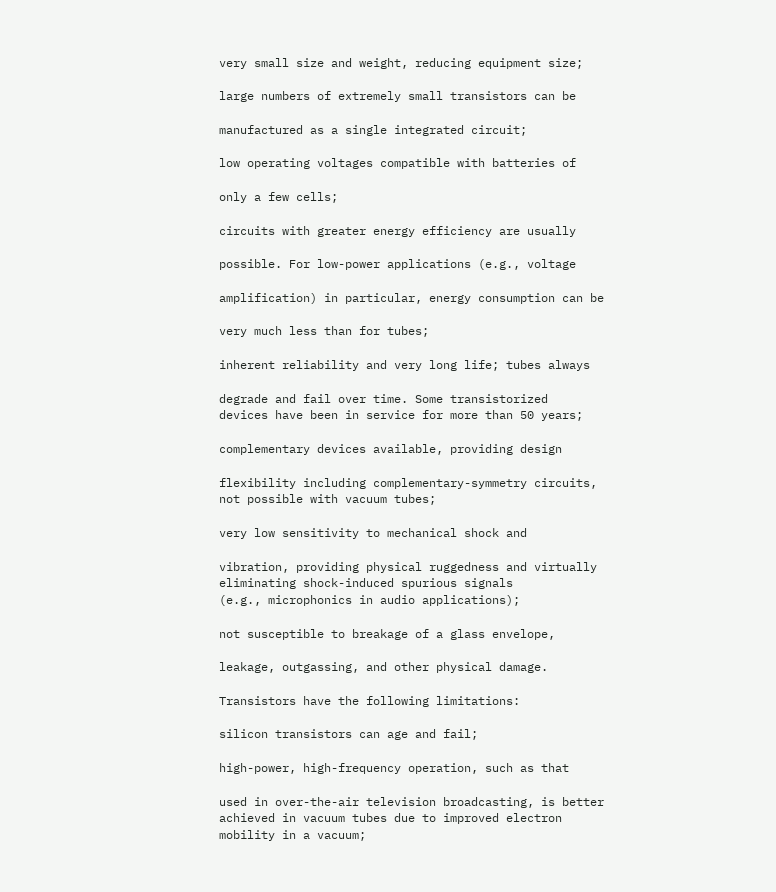very small size and weight, reducing equipment size;

large numbers of extremely small transistors can be

manufactured as a single integrated circuit;

low operating voltages compatible with batteries of

only a few cells;

circuits with greater energy efficiency are usually

possible. For low-power applications (e.g., voltage

amplification) in particular, energy consumption can be

very much less than for tubes;

inherent reliability and very long life; tubes always

degrade and fail over time. Some transistorized
devices have been in service for more than 50 years;

complementary devices available, providing design

flexibility including complementary-symmetry circuits,
not possible with vacuum tubes;

very low sensitivity to mechanical shock and

vibration, providing physical ruggedness and virtually
eliminating shock-induced spurious signals
(e.g., microphonics in audio applications);

not susceptible to breakage of a glass envelope,

leakage, outgassing, and other physical damage.

Transistors have the following limitations:

silicon transistors can age and fail;

high-power, high-frequency operation, such as that

used in over-the-air television broadcasting, is better
achieved in vacuum tubes due to improved electron
mobility in a vacuum;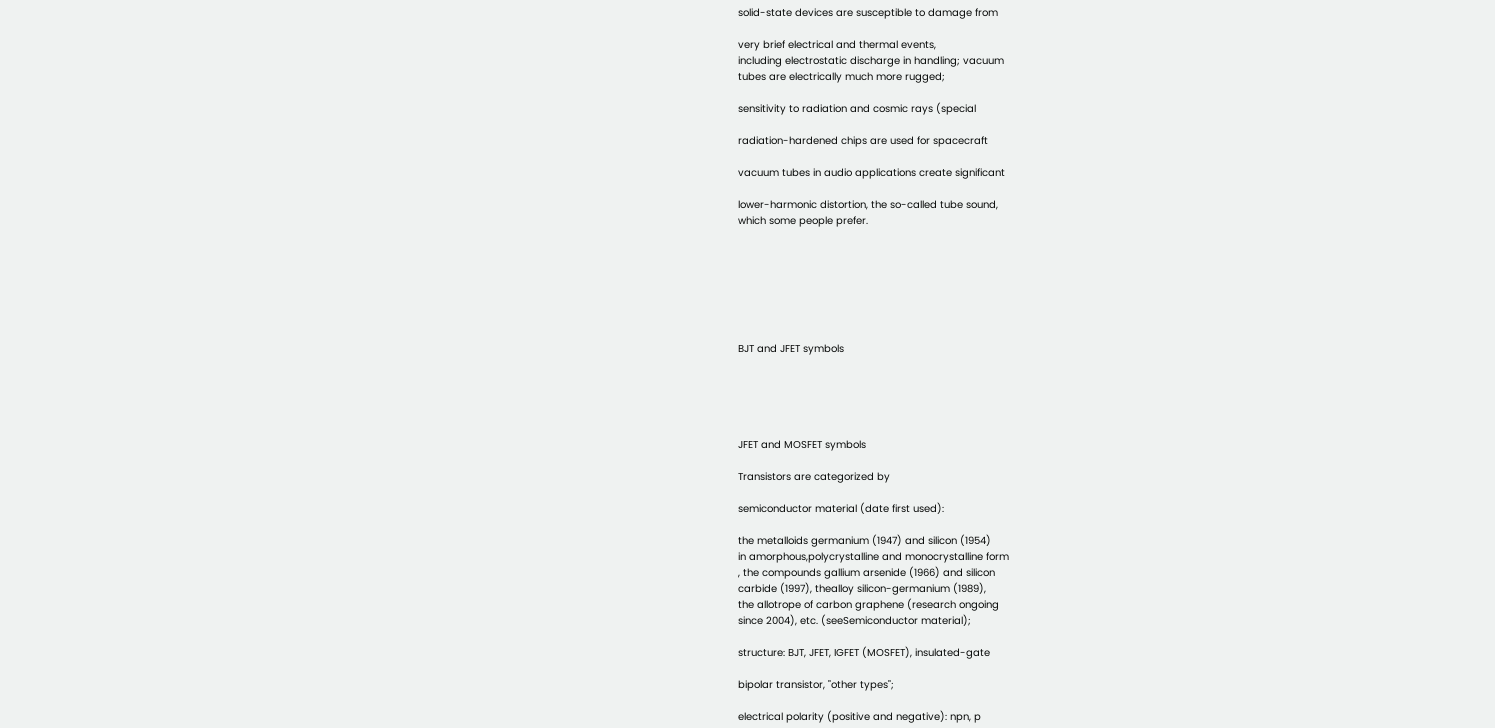solid-state devices are susceptible to damage from

very brief electrical and thermal events,
including electrostatic discharge in handling; vacuum
tubes are electrically much more rugged;

sensitivity to radiation and cosmic rays (special

radiation-hardened chips are used for spacecraft

vacuum tubes in audio applications create significant

lower-harmonic distortion, the so-called tube sound,
which some people prefer.







BJT and JFET symbols





JFET and MOSFET symbols

Transistors are categorized by

semiconductor material (date first used):

the metalloids germanium (1947) and silicon (1954)
in amorphous,polycrystalline and monocrystalline form
, the compounds gallium arsenide (1966) and silicon
carbide (1997), thealloy silicon-germanium (1989),
the allotrope of carbon graphene (research ongoing
since 2004), etc. (seeSemiconductor material);

structure: BJT, JFET, IGFET (MOSFET), insulated-gate

bipolar transistor, "other types";

electrical polarity (positive and negative): npn, p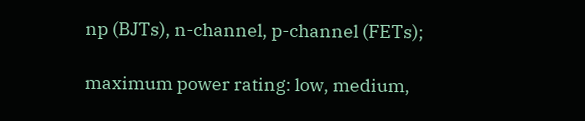np (BJTs), n-channel, p-channel (FETs);

maximum power rating: low, medium,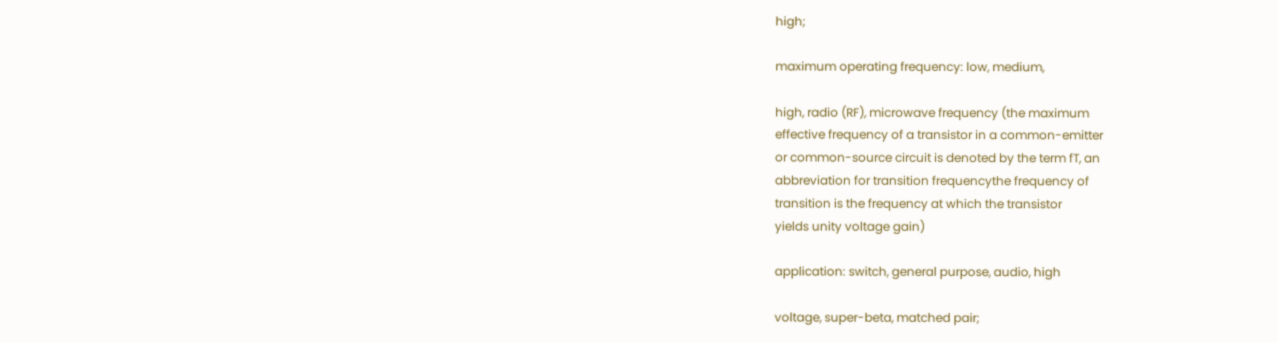high;

maximum operating frequency: low, medium,

high, radio (RF), microwave frequency (the maximum
effective frequency of a transistor in a common-emitter
or common-source circuit is denoted by the term fT, an
abbreviation for transition frequencythe frequency of
transition is the frequency at which the transistor
yields unity voltage gain)

application: switch, general purpose, audio, high

voltage, super-beta, matched pair;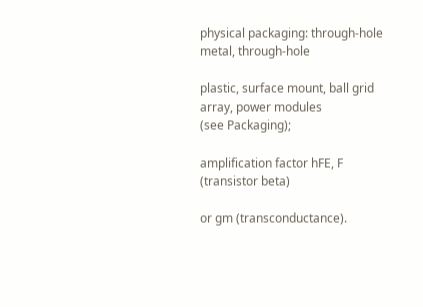physical packaging: through-hole metal, through-hole

plastic, surface mount, ball grid array, power modules
(see Packaging);

amplification factor hFE, F (transistor beta)

or gm (transconductance).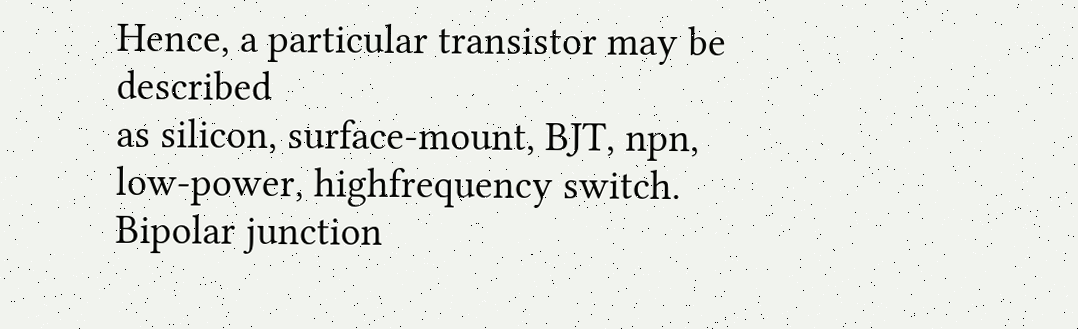Hence, a particular transistor may be described
as silicon, surface-mount, BJT, npn, low-power, highfrequency switch.
Bipolar junction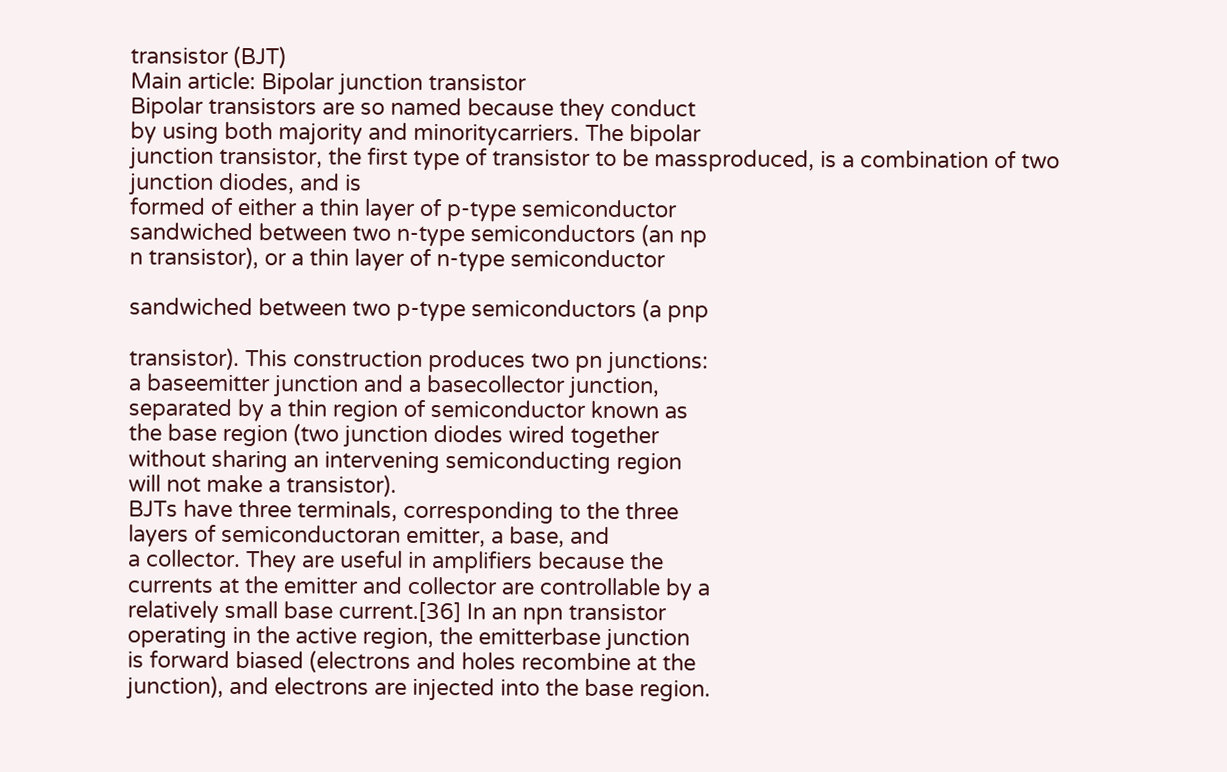transistor (BJT)
Main article: Bipolar junction transistor
Bipolar transistors are so named because they conduct
by using both majority and minoritycarriers. The bipolar
junction transistor, the first type of transistor to be massproduced, is a combination of two junction diodes, and is
formed of either a thin layer of p-type semiconductor
sandwiched between two n-type semiconductors (an np
n transistor), or a thin layer of n-type semiconductor

sandwiched between two p-type semiconductors (a pnp

transistor). This construction produces two pn junctions:
a baseemitter junction and a basecollector junction,
separated by a thin region of semiconductor known as
the base region (two junction diodes wired together
without sharing an intervening semiconducting region
will not make a transistor).
BJTs have three terminals, corresponding to the three
layers of semiconductoran emitter, a base, and
a collector. They are useful in amplifiers because the
currents at the emitter and collector are controllable by a
relatively small base current.[36] In an npn transistor
operating in the active region, the emitterbase junction
is forward biased (electrons and holes recombine at the
junction), and electrons are injected into the base region.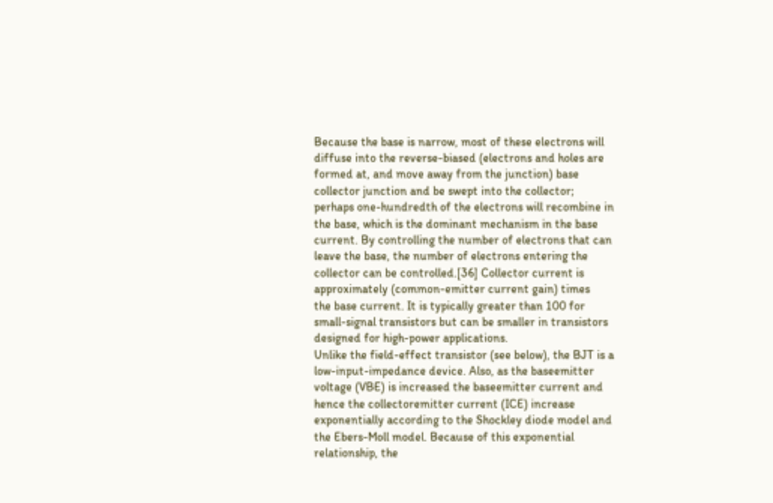Because the base is narrow, most of these electrons will
diffuse into the reverse-biased (electrons and holes are
formed at, and move away from the junction) base
collector junction and be swept into the collector;
perhaps one-hundredth of the electrons will recombine in
the base, which is the dominant mechanism in the base
current. By controlling the number of electrons that can
leave the base, the number of electrons entering the
collector can be controlled.[36] Collector current is
approximately (common-emitter current gain) times
the base current. It is typically greater than 100 for
small-signal transistors but can be smaller in transistors
designed for high-power applications.
Unlike the field-effect transistor (see below), the BJT is a
low-input-impedance device. Also, as the baseemitter
voltage (VBE) is increased the baseemitter current and
hence the collectoremitter current (ICE) increase
exponentially according to the Shockley diode model and
the Ebers-Moll model. Because of this exponential
relationship, the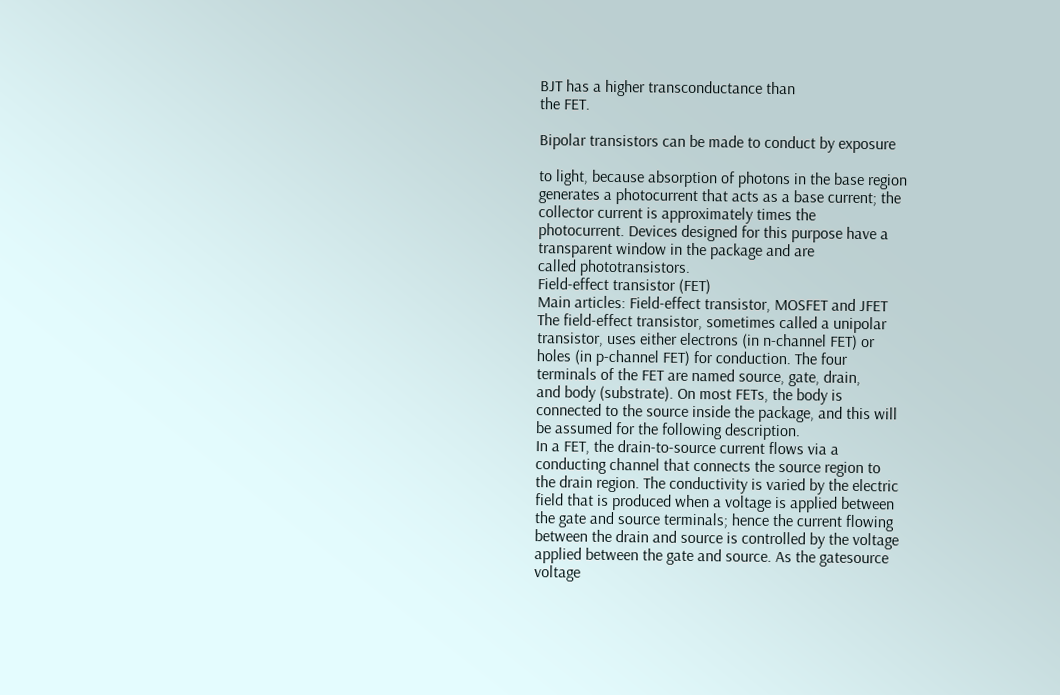BJT has a higher transconductance than
the FET.

Bipolar transistors can be made to conduct by exposure

to light, because absorption of photons in the base region
generates a photocurrent that acts as a base current; the
collector current is approximately times the
photocurrent. Devices designed for this purpose have a
transparent window in the package and are
called phototransistors.
Field-effect transistor (FET)
Main articles: Field-effect transistor, MOSFET and JFET
The field-effect transistor, sometimes called a unipolar
transistor, uses either electrons (in n-channel FET) or
holes (in p-channel FET) for conduction. The four
terminals of the FET are named source, gate, drain,
and body (substrate). On most FETs, the body is
connected to the source inside the package, and this will
be assumed for the following description.
In a FET, the drain-to-source current flows via a
conducting channel that connects the source region to
the drain region. The conductivity is varied by the electric
field that is produced when a voltage is applied between
the gate and source terminals; hence the current flowing
between the drain and source is controlled by the voltage
applied between the gate and source. As the gatesource
voltage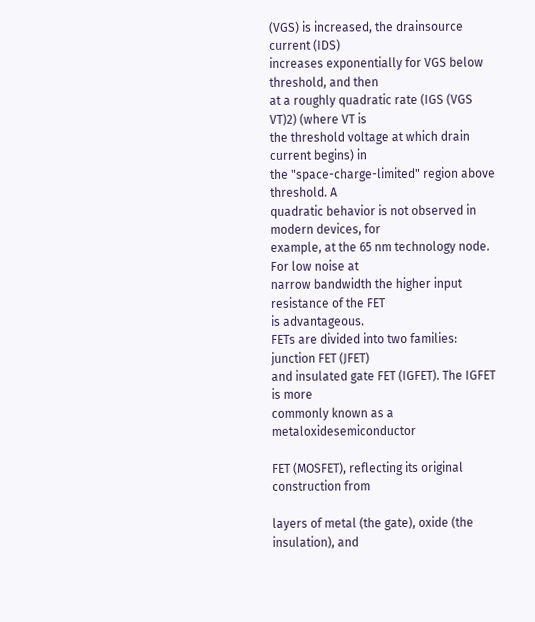(VGS) is increased, the drainsource current (IDS)
increases exponentially for VGS below threshold, and then
at a roughly quadratic rate (IGS (VGS VT)2) (where VT is
the threshold voltage at which drain current begins) in
the "space-charge-limited" region above threshold. A
quadratic behavior is not observed in modern devices, for
example, at the 65 nm technology node. For low noise at
narrow bandwidth the higher input resistance of the FET
is advantageous.
FETs are divided into two families: junction FET (JFET)
and insulated gate FET (IGFET). The IGFET is more
commonly known as a metaloxidesemiconductor

FET (MOSFET), reflecting its original construction from

layers of metal (the gate), oxide (the insulation), and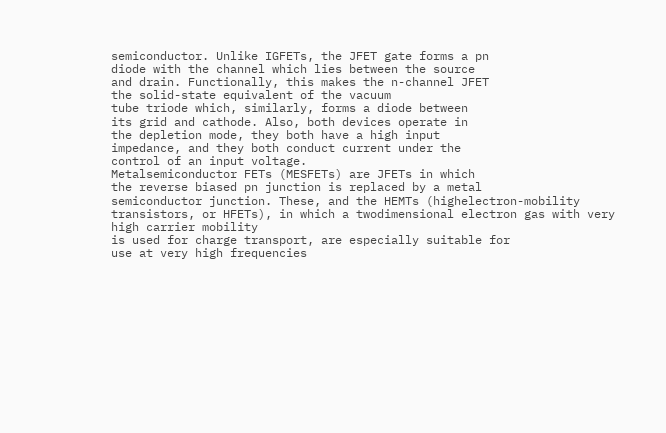semiconductor. Unlike IGFETs, the JFET gate forms a pn
diode with the channel which lies between the source
and drain. Functionally, this makes the n-channel JFET
the solid-state equivalent of the vacuum
tube triode which, similarly, forms a diode between
its grid and cathode. Also, both devices operate in
the depletion mode, they both have a high input
impedance, and they both conduct current under the
control of an input voltage.
Metalsemiconductor FETs (MESFETs) are JFETs in which
the reverse biased pn junction is replaced by a metal
semiconductor junction. These, and the HEMTs (highelectron-mobility transistors, or HFETs), in which a twodimensional electron gas with very high carrier mobility
is used for charge transport, are especially suitable for
use at very high frequencies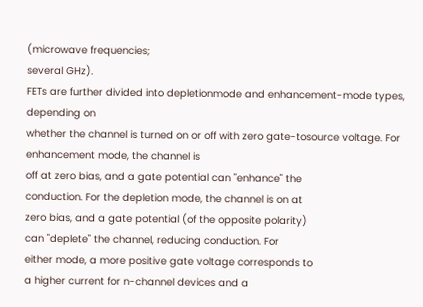(microwave frequencies;
several GHz).
FETs are further divided into depletionmode and enhancement-mode types, depending on
whether the channel is turned on or off with zero gate-tosource voltage. For enhancement mode, the channel is
off at zero bias, and a gate potential can "enhance" the
conduction. For the depletion mode, the channel is on at
zero bias, and a gate potential (of the opposite polarity)
can "deplete" the channel, reducing conduction. For
either mode, a more positive gate voltage corresponds to
a higher current for n-channel devices and a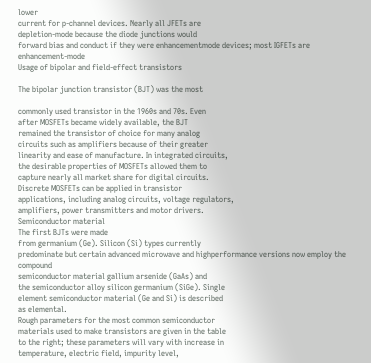lower
current for p-channel devices. Nearly all JFETs are
depletion-mode because the diode junctions would
forward bias and conduct if they were enhancementmode devices; most IGFETs are enhancement-mode
Usage of bipolar and field-effect transistors

The bipolar junction transistor (BJT) was the most

commonly used transistor in the 1960s and 70s. Even
after MOSFETs became widely available, the BJT
remained the transistor of choice for many analog
circuits such as amplifiers because of their greater
linearity and ease of manufacture. In integrated circuits,
the desirable properties of MOSFETs allowed them to
capture nearly all market share for digital circuits.
Discrete MOSFETs can be applied in transistor
applications, including analog circuits, voltage regulators,
amplifiers, power transmitters and motor drivers.
Semiconductor material
The first BJTs were made
from germanium (Ge). Silicon (Si) types currently
predominate but certain advanced microwave and highperformance versions now employ the compound
semiconductor material gallium arsenide (GaAs) and
the semiconductor alloy silicon germanium (SiGe). Single
element semiconductor material (Ge and Si) is described
as elemental.
Rough parameters for the most common semiconductor
materials used to make transistors are given in the table
to the right; these parameters will vary with increase in
temperature, electric field, impurity level,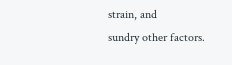strain, and
sundry other factors.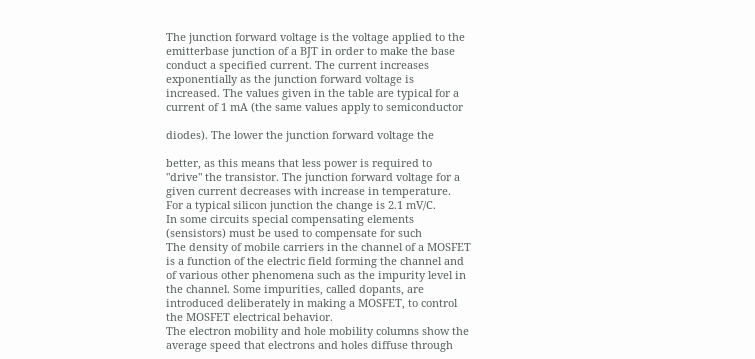The junction forward voltage is the voltage applied to the
emitterbase junction of a BJT in order to make the base
conduct a specified current. The current increases
exponentially as the junction forward voltage is
increased. The values given in the table are typical for a
current of 1 mA (the same values apply to semiconductor

diodes). The lower the junction forward voltage the

better, as this means that less power is required to
"drive" the transistor. The junction forward voltage for a
given current decreases with increase in temperature.
For a typical silicon junction the change is 2.1 mV/C.
In some circuits special compensating elements
(sensistors) must be used to compensate for such
The density of mobile carriers in the channel of a MOSFET
is a function of the electric field forming the channel and
of various other phenomena such as the impurity level in
the channel. Some impurities, called dopants, are
introduced deliberately in making a MOSFET, to control
the MOSFET electrical behavior.
The electron mobility and hole mobility columns show the
average speed that electrons and holes diffuse through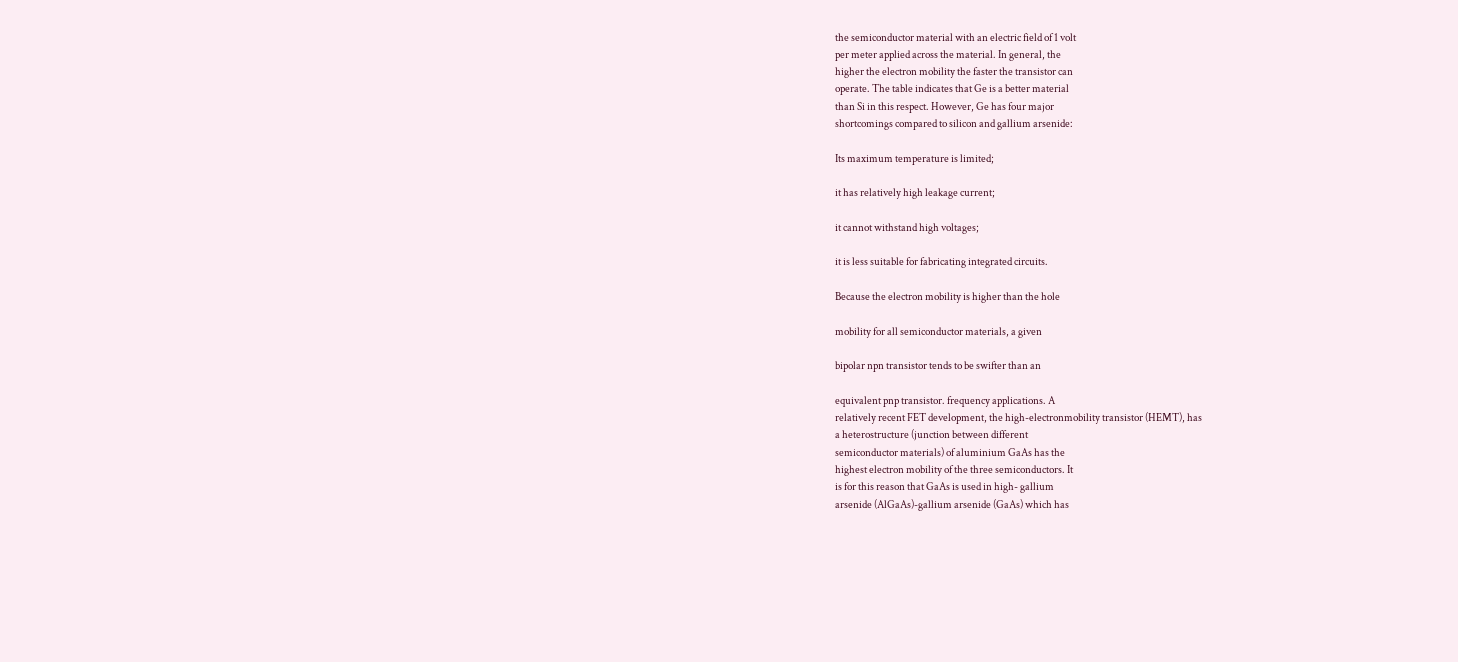the semiconductor material with an electric field of 1 volt
per meter applied across the material. In general, the
higher the electron mobility the faster the transistor can
operate. The table indicates that Ge is a better material
than Si in this respect. However, Ge has four major
shortcomings compared to silicon and gallium arsenide:

Its maximum temperature is limited;

it has relatively high leakage current;

it cannot withstand high voltages;

it is less suitable for fabricating integrated circuits.

Because the electron mobility is higher than the hole

mobility for all semiconductor materials, a given

bipolar npn transistor tends to be swifter than an

equivalent pnp transistor. frequency applications. A
relatively recent FET development, the high-electronmobility transistor (HEMT), has
a heterostructure (junction between different
semiconductor materials) of aluminium GaAs has the
highest electron mobility of the three semiconductors. It
is for this reason that GaAs is used in high- gallium
arsenide (AlGaAs)-gallium arsenide (GaAs) which has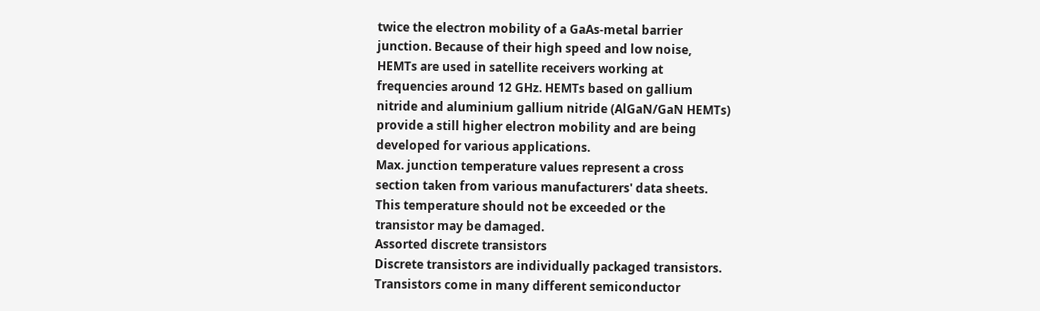twice the electron mobility of a GaAs-metal barrier
junction. Because of their high speed and low noise,
HEMTs are used in satellite receivers working at
frequencies around 12 GHz. HEMTs based on gallium
nitride and aluminium gallium nitride (AlGaN/GaN HEMTs)
provide a still higher electron mobility and are being
developed for various applications.
Max. junction temperature values represent a cross
section taken from various manufacturers' data sheets.
This temperature should not be exceeded or the
transistor may be damaged.
Assorted discrete transistors
Discrete transistors are individually packaged transistors.
Transistors come in many different semiconductor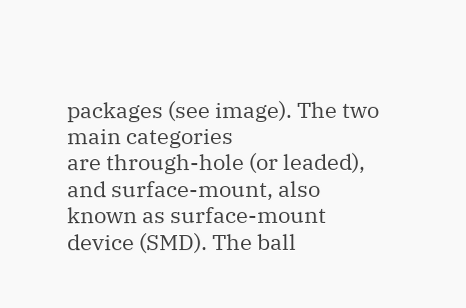packages (see image). The two main categories
are through-hole (or leaded), and surface-mount, also
known as surface-mount device (SMD). The ball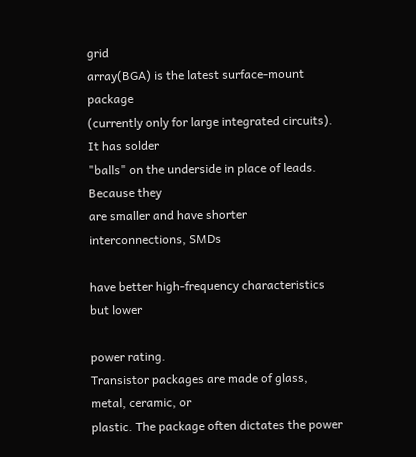grid
array(BGA) is the latest surface-mount package
(currently only for large integrated circuits). It has solder
"balls" on the underside in place of leads. Because they
are smaller and have shorter interconnections, SMDs

have better high-frequency characteristics but lower

power rating.
Transistor packages are made of glass, metal, ceramic, or
plastic. The package often dictates the power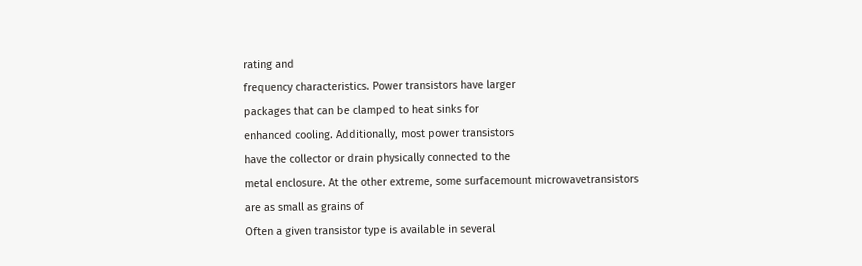rating and
frequency characteristics. Power transistors have larger
packages that can be clamped to heat sinks for
enhanced cooling. Additionally, most power transistors
have the collector or drain physically connected to the
metal enclosure. At the other extreme, some surfacemount microwavetransistors are as small as grains of
Often a given transistor type is available in several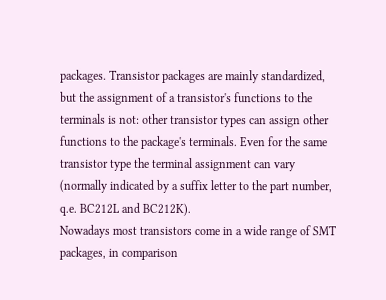packages. Transistor packages are mainly standardized,
but the assignment of a transistor's functions to the
terminals is not: other transistor types can assign other
functions to the package's terminals. Even for the same
transistor type the terminal assignment can vary
(normally indicated by a suffix letter to the part number,
q.e. BC212L and BC212K).
Nowadays most transistors come in a wide range of SMT
packages, in comparison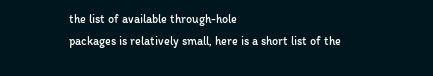the list of available through-hole
packages is relatively small, here is a short list of the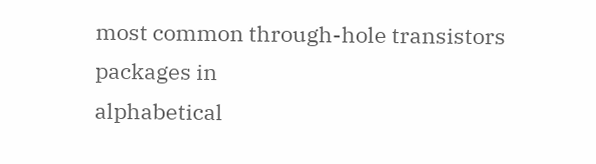most common through-hole transistors packages in
alphabetical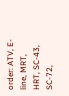order: ATV, E-line, MRT, HRT, SC-43, SC-72,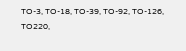TO-3, TO-18, TO-39, TO-92, TO-126, TO220,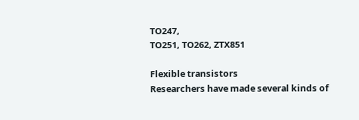TO247,
TO251, TO262, ZTX851

Flexible transistors
Researchers have made several kinds of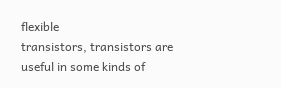flexible
transistors, transistors are useful in some kinds of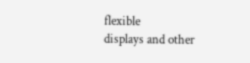flexible
displays and other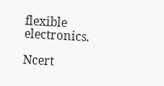flexible electronics.

Ncert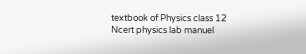textbook of Physics class 12
Ncert physics lab manuel